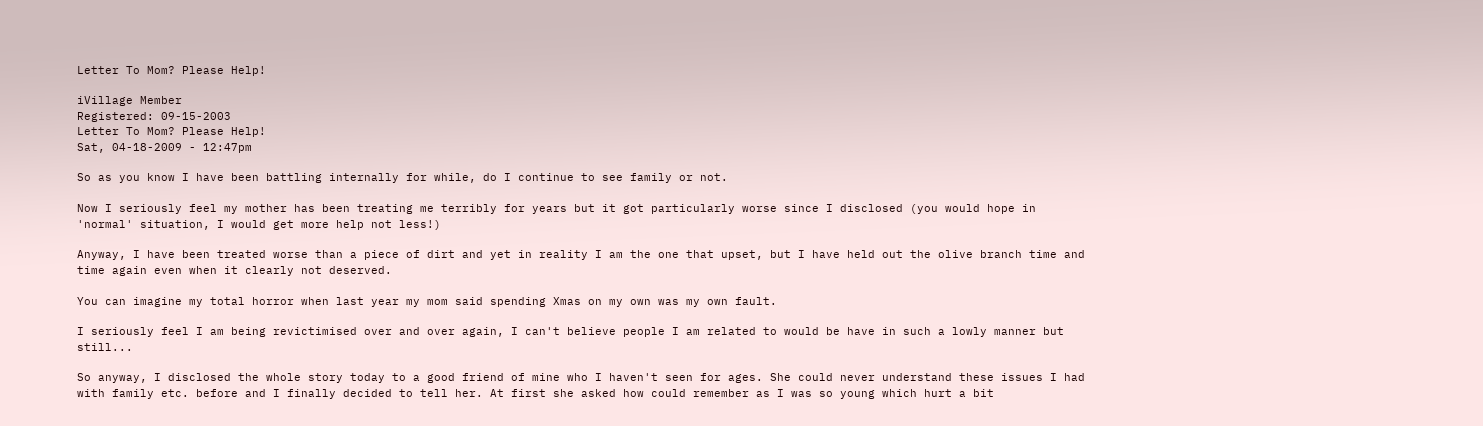Letter To Mom? Please Help!

iVillage Member
Registered: 09-15-2003
Letter To Mom? Please Help!
Sat, 04-18-2009 - 12:47pm

So as you know I have been battling internally for while, do I continue to see family or not.

Now I seriously feel my mother has been treating me terribly for years but it got particularly worse since I disclosed (you would hope in 'normal' situation, I would get more help not less!)

Anyway, I have been treated worse than a piece of dirt and yet in reality I am the one that upset, but I have held out the olive branch time and time again even when it clearly not deserved.

You can imagine my total horror when last year my mom said spending Xmas on my own was my own fault.

I seriously feel I am being revictimised over and over again, I can't believe people I am related to would be have in such a lowly manner but still...

So anyway, I disclosed the whole story today to a good friend of mine who I haven't seen for ages. She could never understand these issues I had with family etc. before and I finally decided to tell her. At first she asked how could remember as I was so young which hurt a bit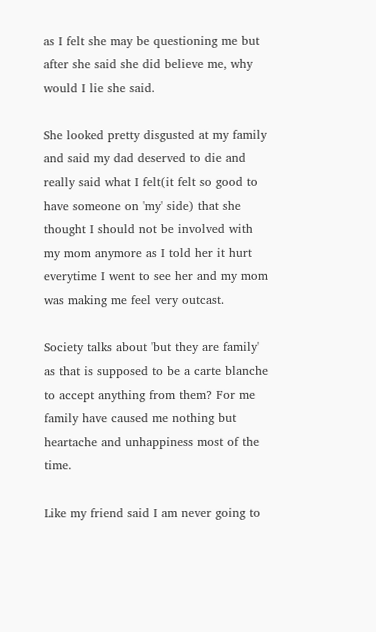as I felt she may be questioning me but after she said she did believe me, why would I lie she said.

She looked pretty disgusted at my family and said my dad deserved to die and really said what I felt(it felt so good to have someone on 'my' side) that she thought I should not be involved with my mom anymore as I told her it hurt everytime I went to see her and my mom was making me feel very outcast.

Society talks about 'but they are family' as that is supposed to be a carte blanche to accept anything from them? For me family have caused me nothing but heartache and unhappiness most of the time.

Like my friend said I am never going to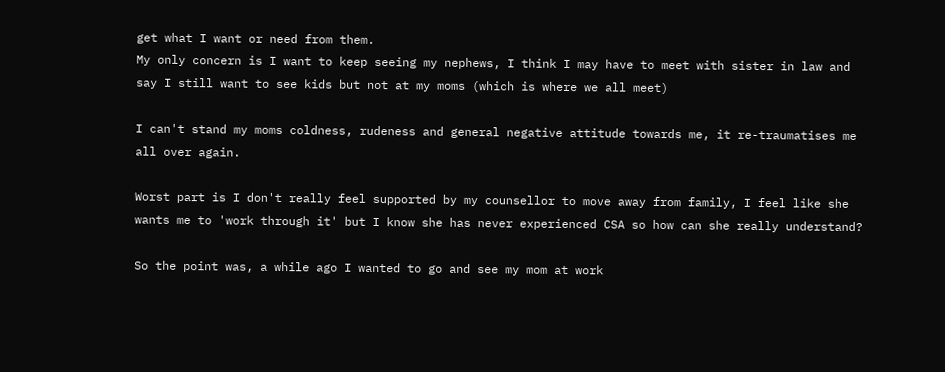get what I want or need from them.
My only concern is I want to keep seeing my nephews, I think I may have to meet with sister in law and say I still want to see kids but not at my moms (which is where we all meet)

I can't stand my moms coldness, rudeness and general negative attitude towards me, it re-traumatises me all over again.

Worst part is I don't really feel supported by my counsellor to move away from family, I feel like she wants me to 'work through it' but I know she has never experienced CSA so how can she really understand?

So the point was, a while ago I wanted to go and see my mom at work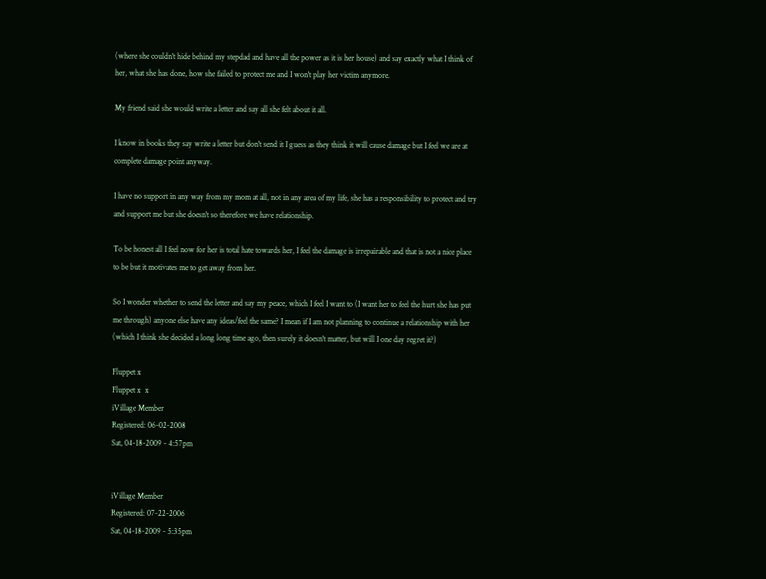(where she couldn't hide behind my stepdad and have all the power as it is her house) and say exactly what I think of her, what she has done, how she failed to protect me and I won't play her victim anymore.

My friend said she would write a letter and say all she felt about it all.

I know in books they say write a letter but don't send it I guess as they think it will cause damage but I feel we are at complete damage point anyway.

I have no support in any way from my mom at all, not in any area of my life, she has a responsibility to protect and try and support me but she doesn't so therefore we have relationship.

To be honest all I feel now for her is total hate towards her, I feel the damage is irrepairable and that is not a nice place to be but it motivates me to get away from her.

So I wonder whether to send the letter and say my peace, which I feel I want to (I want her to feel the hurt she has put me through) anyone else have any ideas/feel the same? I mean if I am not planning to continue a relationship with her (which I think she decided a long long time ago, then surely it doesn't matter, but will I one day regret it?)

Fluppet x
Fluppet x  x
iVillage Member
Registered: 06-02-2008
Sat, 04-18-2009 - 4:57pm


iVillage Member
Registered: 07-22-2006
Sat, 04-18-2009 - 5:35pm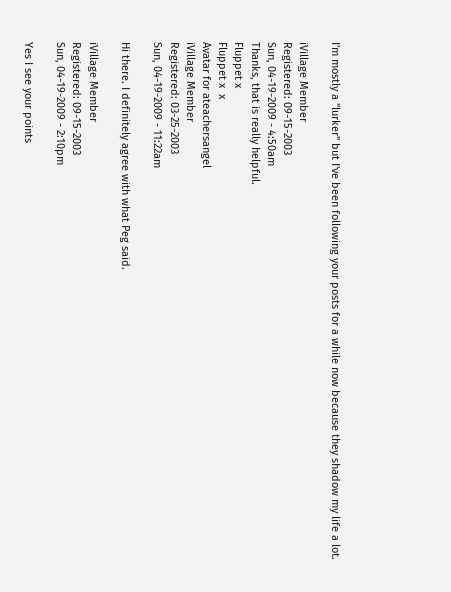I'm mostly a "lurker" but I've been following your posts for a while now because they shadow my life a lot.

iVillage Member
Registered: 09-15-2003
Sun, 04-19-2009 - 4:50am
Thanks, that is really helpful.
Fluppet x
Fluppet x  x
Avatar for ateachersangel
iVillage Member
Registered: 03-25-2003
Sun, 04-19-2009 - 11:22am

Hi there. I definitely agree with what Peg said.

iVillage Member
Registered: 09-15-2003
Sun, 04-19-2009 - 2:10pm

Yes I see your points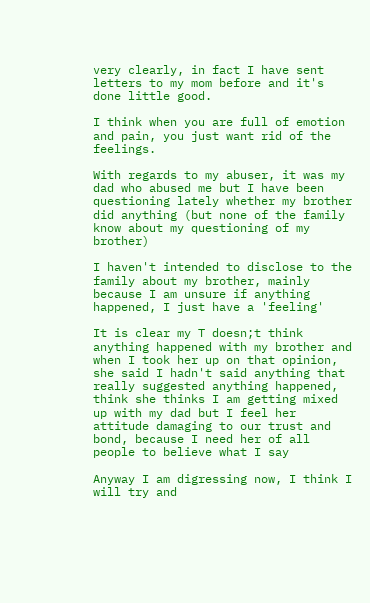very clearly, in fact I have sent letters to my mom before and it's done little good.

I think when you are full of emotion and pain, you just want rid of the feelings.

With regards to my abuser, it was my dad who abused me but I have been questioning lately whether my brother did anything (but none of the family know about my questioning of my brother)

I haven't intended to disclose to the family about my brother, mainly because I am unsure if anything happened, I just have a 'feeling'

It is clear my T doesn;t think anything happened with my brother and when I took her up on that opinion, she said I hadn't said anything that really suggested anything happened, think she thinks I am getting mixed up with my dad but I feel her attitude damaging to our trust and bond, because I need her of all people to believe what I say

Anyway I am digressing now, I think I will try and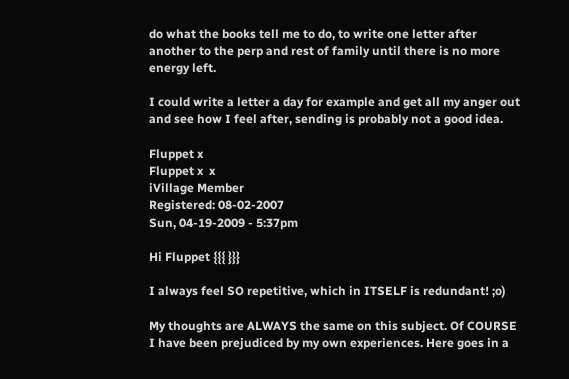do what the books tell me to do, to write one letter after another to the perp and rest of family until there is no more energy left.

I could write a letter a day for example and get all my anger out and see how I feel after, sending is probably not a good idea.

Fluppet x
Fluppet x  x
iVillage Member
Registered: 08-02-2007
Sun, 04-19-2009 - 5:37pm

Hi Fluppet {{{ }}}

I always feel SO repetitive, which in ITSELF is redundant! ;o)

My thoughts are ALWAYS the same on this subject. Of COURSE I have been prejudiced by my own experiences. Here goes in a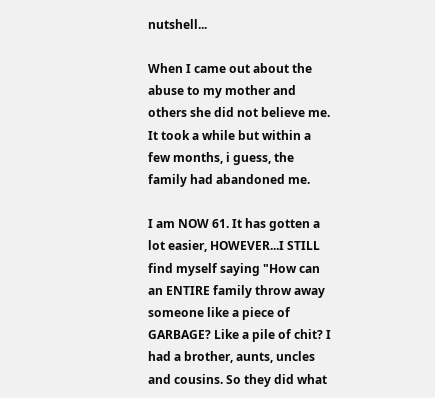nutshell...

When I came out about the abuse to my mother and others she did not believe me. It took a while but within a few months, i guess, the family had abandoned me.

I am NOW 61. It has gotten a lot easier, HOWEVER...I STILL find myself saying "How can an ENTIRE family throw away someone like a piece of GARBAGE? Like a pile of chit? I had a brother, aunts, uncles and cousins. So they did what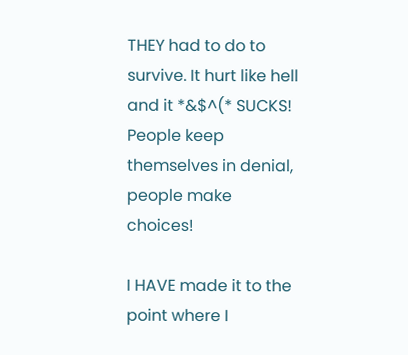THEY had to do to survive. It hurt like hell and it *&$^(* SUCKS! People keep themselves in denial, people make choices!

I HAVE made it to the point where I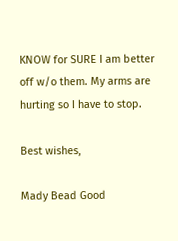KNOW for SURE I am better off w/o them. My arms are hurting so I have to stop.

Best wishes,

Mady Bead Good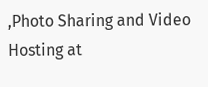,Photo Sharing and Video Hosting at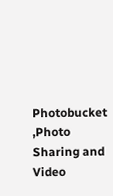Photobucket
,Photo Sharing and Video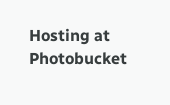Hosting at Photobucket